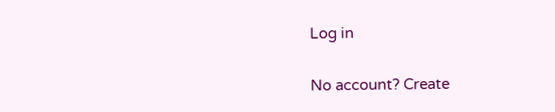Log in

No account? Create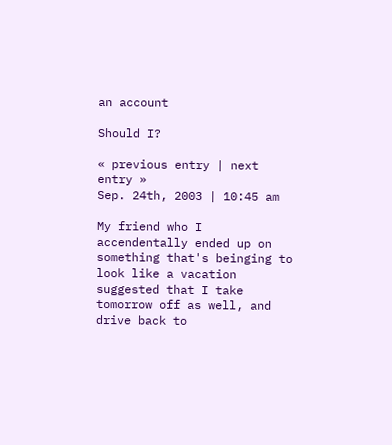an account

Should I?

« previous entry | next entry »
Sep. 24th, 2003 | 10:45 am

My friend who I accendentally ended up on something that's beinging to look like a vacation suggested that I take tomorrow off as well, and drive back to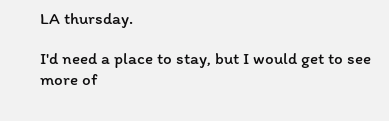LA thursday.

I'd need a place to stay, but I would get to see more of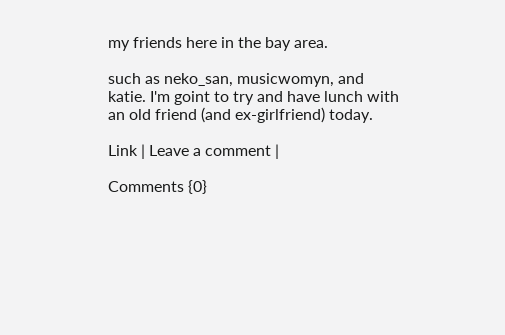my friends here in the bay area.

such as neko_san, musicwomyn, and katie. I'm goint to try and have lunch with an old friend (and ex-girlfriend) today.

Link | Leave a comment |

Comments {0}